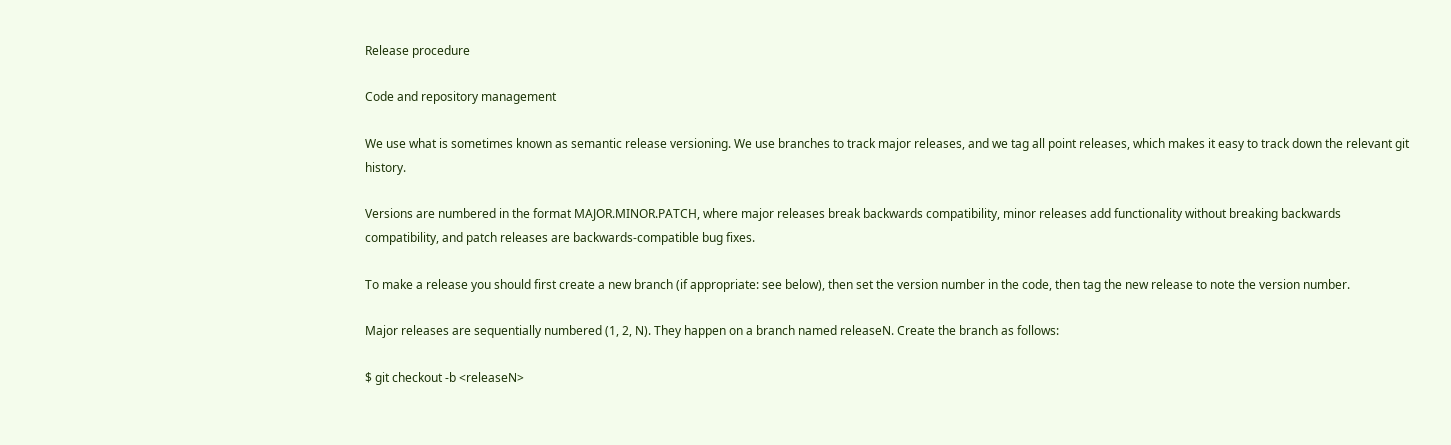Release procedure

Code and repository management

We use what is sometimes known as semantic release versioning. We use branches to track major releases, and we tag all point releases, which makes it easy to track down the relevant git history.

Versions are numbered in the format MAJOR.MINOR.PATCH, where major releases break backwards compatibility, minor releases add functionality without breaking backwards compatibility, and patch releases are backwards-compatible bug fixes.

To make a release you should first create a new branch (if appropriate: see below), then set the version number in the code, then tag the new release to note the version number.

Major releases are sequentially numbered (1, 2, N). They happen on a branch named releaseN. Create the branch as follows:

$ git checkout -b <releaseN>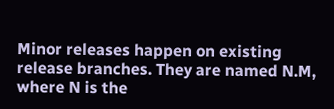Minor releases happen on existing release branches. They are named N.M, where N is the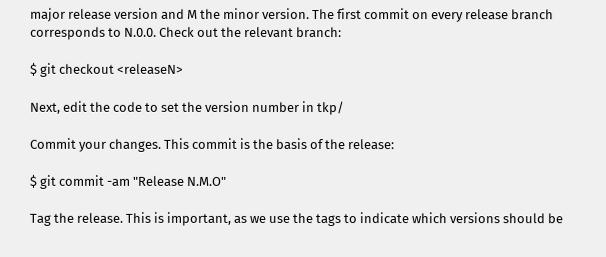major release version and M the minor version. The first commit on every release branch corresponds to N.0.0. Check out the relevant branch:

$ git checkout <releaseN>

Next, edit the code to set the version number in tkp/

Commit your changes. This commit is the basis of the release:

$ git commit -am "Release N.M.O"

Tag the release. This is important, as we use the tags to indicate which versions should be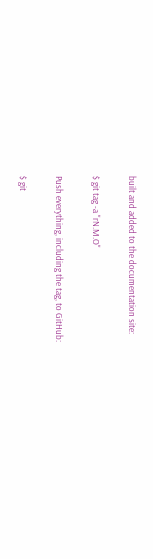built and added to the documentation site:

$ git tag -a "rN.M.O"

Push everything, including the tag, to GitHub:

$ git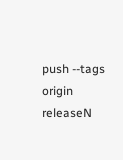push --tags origin releaseN